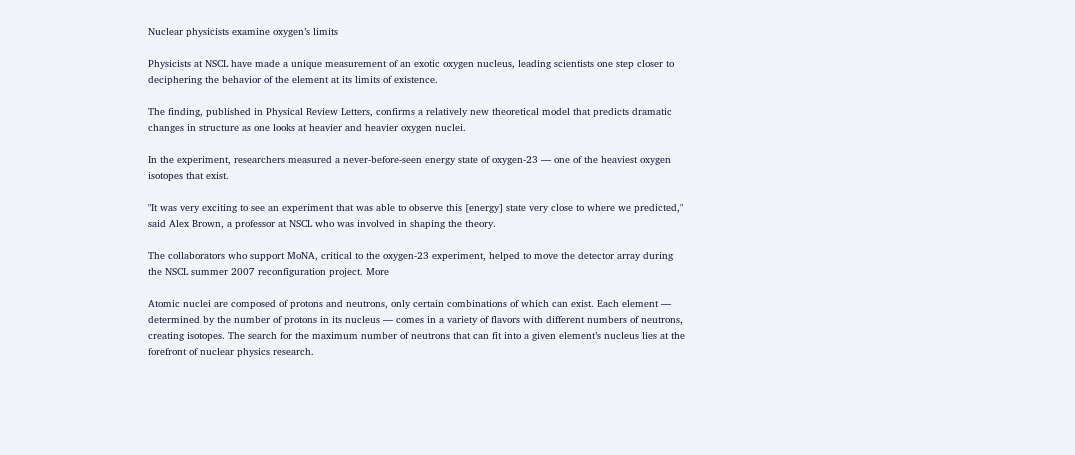Nuclear physicists examine oxygen’s limits

Physicists at NSCL have made a unique measurement of an exotic oxygen nucleus, leading scientists one step closer to deciphering the behavior of the element at its limits of existence.

The finding, published in Physical Review Letters, confirms a relatively new theoretical model that predicts dramatic changes in structure as one looks at heavier and heavier oxygen nuclei.

In the experiment, researchers measured a never-before-seen energy state of oxygen-23 — one of the heaviest oxygen isotopes that exist.

"It was very exciting to see an experiment that was able to observe this [energy] state very close to where we predicted," said Alex Brown, a professor at NSCL who was involved in shaping the theory.

The collaborators who support MoNA, critical to the oxygen-23 experiment, helped to move the detector array during the NSCL summer 2007 reconfiguration project. More

Atomic nuclei are composed of protons and neutrons, only certain combinations of which can exist. Each element — determined by the number of protons in its nucleus — comes in a variety of flavors with different numbers of neutrons, creating isotopes. The search for the maximum number of neutrons that can fit into a given element’s nucleus lies at the forefront of nuclear physics research.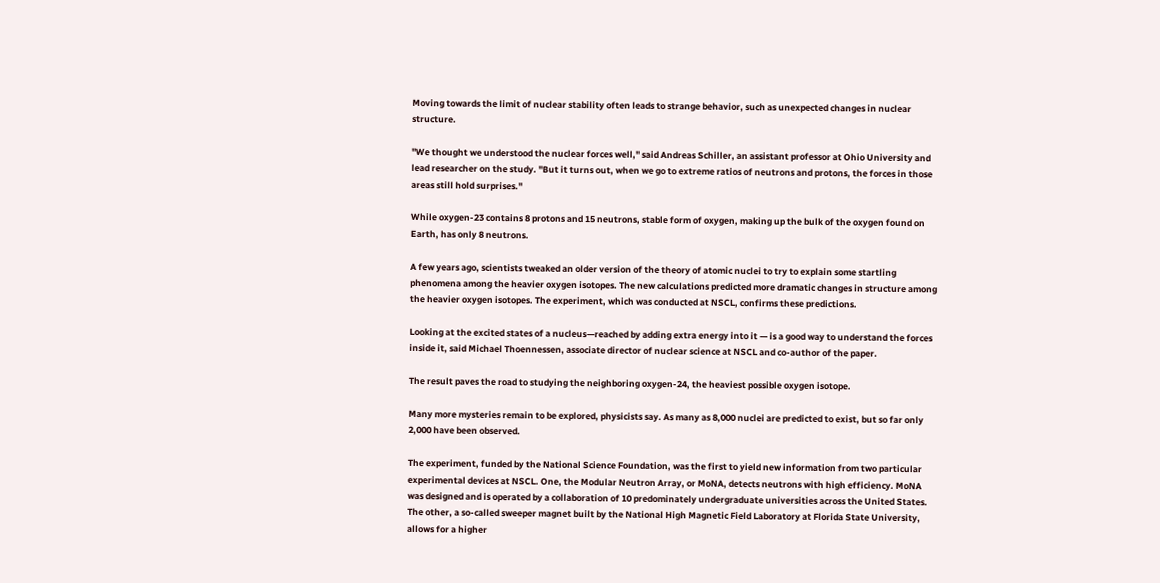Moving towards the limit of nuclear stability often leads to strange behavior, such as unexpected changes in nuclear structure.

"We thought we understood the nuclear forces well," said Andreas Schiller, an assistant professor at Ohio University and lead researcher on the study. "But it turns out, when we go to extreme ratios of neutrons and protons, the forces in those areas still hold surprises."

While oxygen-23 contains 8 protons and 15 neutrons, stable form of oxygen, making up the bulk of the oxygen found on Earth, has only 8 neutrons.

A few years ago, scientists tweaked an older version of the theory of atomic nuclei to try to explain some startling phenomena among the heavier oxygen isotopes. The new calculations predicted more dramatic changes in structure among the heavier oxygen isotopes. The experiment, which was conducted at NSCL, confirms these predictions.

Looking at the excited states of a nucleus—reached by adding extra energy into it — is a good way to understand the forces inside it, said Michael Thoennessen, associate director of nuclear science at NSCL and co-author of the paper.

The result paves the road to studying the neighboring oxygen-24, the heaviest possible oxygen isotope.

Many more mysteries remain to be explored, physicists say. As many as 8,000 nuclei are predicted to exist, but so far only 2,000 have been observed.

The experiment, funded by the National Science Foundation, was the first to yield new information from two particular experimental devices at NSCL. One, the Modular Neutron Array, or MoNA, detects neutrons with high efficiency. MoNA was designed and is operated by a collaboration of 10 predominately undergraduate universities across the United States. The other, a so-called sweeper magnet built by the National High Magnetic Field Laboratory at Florida State University, allows for a higher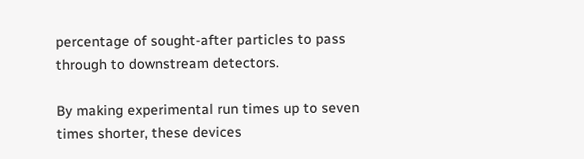percentage of sought-after particles to pass through to downstream detectors.

By making experimental run times up to seven times shorter, these devices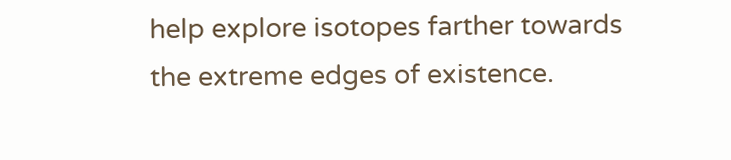help explore isotopes farther towards the extreme edges of existence.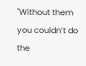"Without them you couldn’t do the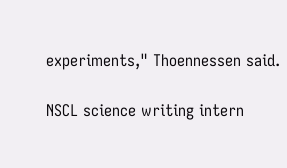experiments," Thoennessen said.

NSCL science writing intern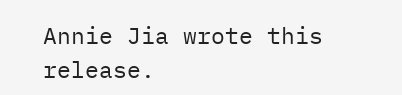Annie Jia wrote this release.